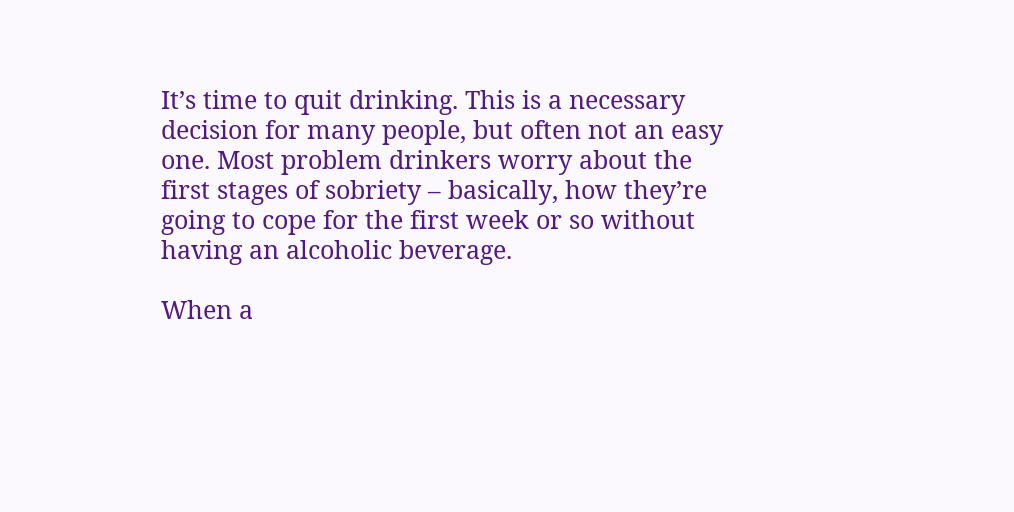It’s time to quit drinking. This is a necessary decision for many people, but often not an easy one. Most problem drinkers worry about the first stages of sobriety – basically, how they’re going to cope for the first week or so without having an alcoholic beverage.

When a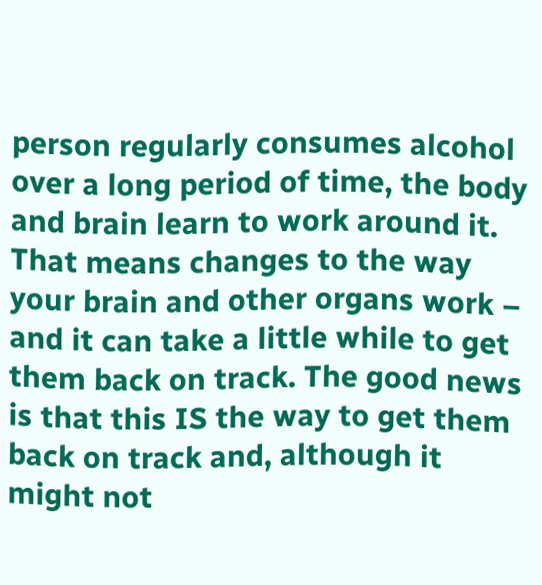person regularly consumes alcohol over a long period of time, the body and brain learn to work around it. That means changes to the way your brain and other organs work – and it can take a little while to get them back on track. The good news is that this IS the way to get them back on track and, although it might not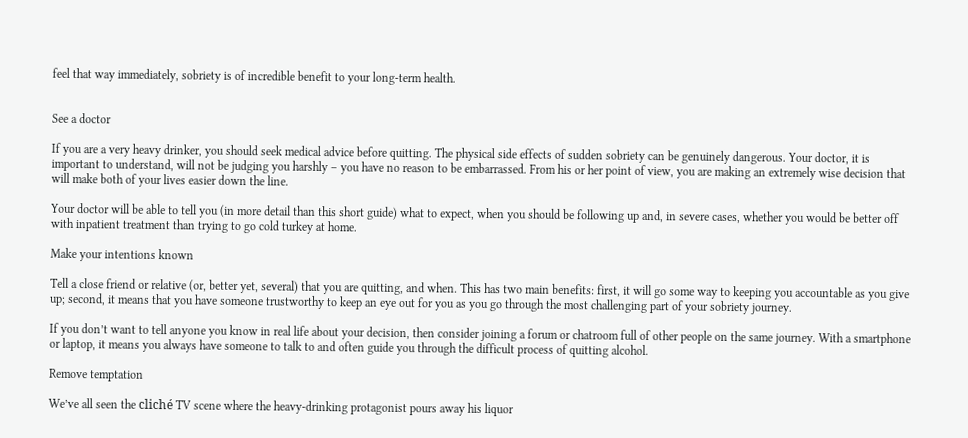feel that way immediately, sobriety is of incredible benefit to your long-term health.


See a doctor

If you are a very heavy drinker, you should seek medical advice before quitting. The physical side effects of sudden sobriety can be genuinely dangerous. Your doctor, it is important to understand, will not be judging you harshly – you have no reason to be embarrassed. From his or her point of view, you are making an extremely wise decision that will make both of your lives easier down the line.

Your doctor will be able to tell you (in more detail than this short guide) what to expect, when you should be following up and, in severe cases, whether you would be better off with inpatient treatment than trying to go cold turkey at home.

Make your intentions known

Tell a close friend or relative (or, better yet, several) that you are quitting, and when. This has two main benefits: first, it will go some way to keeping you accountable as you give up; second, it means that you have someone trustworthy to keep an eye out for you as you go through the most challenging part of your sobriety journey.

If you don’t want to tell anyone you know in real life about your decision, then consider joining a forum or chatroom full of other people on the same journey. With a smartphone or laptop, it means you always have someone to talk to and often guide you through the difficult process of quitting alcohol.

Remove temptation

We’ve all seen the cliché TV scene where the heavy-drinking protagonist pours away his liquor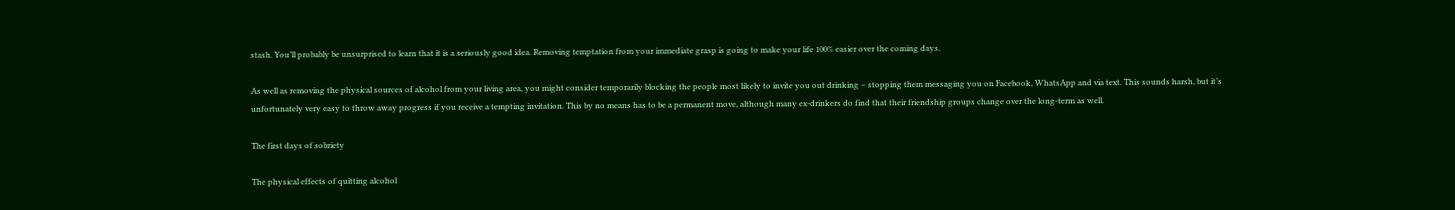stash. You’ll probably be unsurprised to learn that it is a seriously good idea. Removing temptation from your immediate grasp is going to make your life 100% easier over the coming days.

As well as removing the physical sources of alcohol from your living area, you might consider temporarily blocking the people most likely to invite you out drinking – stopping them messaging you on Facebook, WhatsApp and via text. This sounds harsh, but it’s unfortunately very easy to throw away progress if you receive a tempting invitation. This by no means has to be a permanent move, although many ex-drinkers do find that their friendship groups change over the long-term as well.

The first days of sobriety

The physical effects of quitting alcohol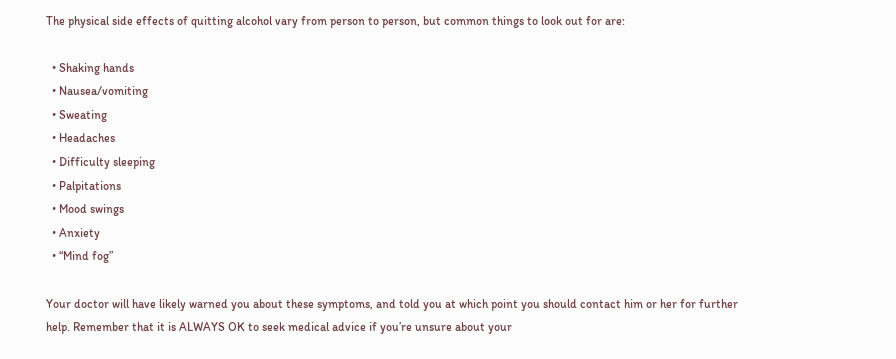The physical side effects of quitting alcohol vary from person to person, but common things to look out for are:

  • Shaking hands
  • Nausea/vomiting
  • Sweating
  • Headaches
  • Difficulty sleeping
  • Palpitations
  • Mood swings
  • Anxiety
  • “Mind fog”

Your doctor will have likely warned you about these symptoms, and told you at which point you should contact him or her for further help. Remember that it is ALWAYS OK to seek medical advice if you’re unsure about your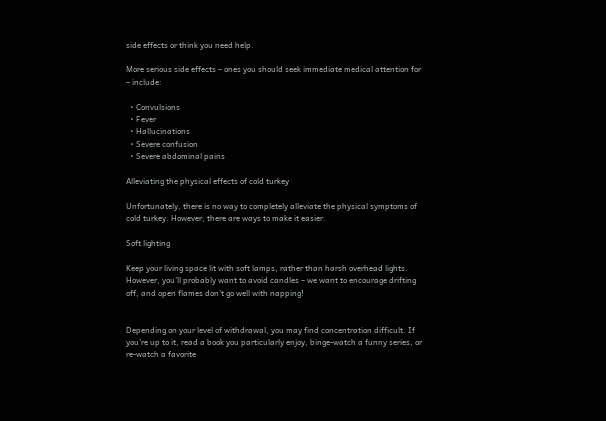side effects or think you need help.

More serious side effects – ones you should seek immediate medical attention for – include:

  • Convulsions
  • Fever
  • Hallucinations
  • Severe confusion
  • Severe abdominal pains

Alleviating the physical effects of cold turkey

Unfortunately, there is no way to completely alleviate the physical symptoms of cold turkey. However, there are ways to make it easier.

Soft lighting

Keep your living space lit with soft lamps, rather than harsh overhead lights. However, you’ll probably want to avoid candles – we want to encourage drifting off, and open flames don’t go well with napping!


Depending on your level of withdrawal, you may find concentration difficult. If you’re up to it, read a book you particularly enjoy, binge-watch a funny series, or re-watch a favorite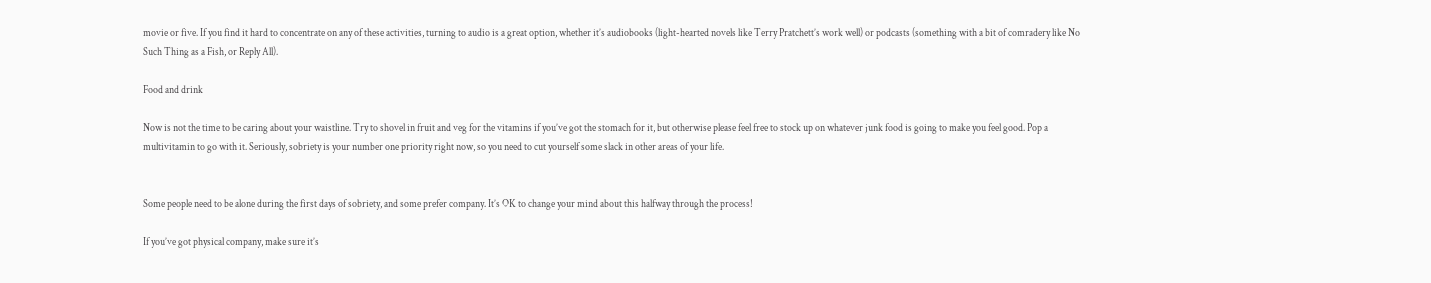movie or five. If you find it hard to concentrate on any of these activities, turning to audio is a great option, whether it’s audiobooks (light-hearted novels like Terry Pratchett’s work well) or podcasts (something with a bit of comradery like No Such Thing as a Fish, or Reply All).

Food and drink

Now is not the time to be caring about your waistline. Try to shovel in fruit and veg for the vitamins if you’ve got the stomach for it, but otherwise please feel free to stock up on whatever junk food is going to make you feel good. Pop a multivitamin to go with it. Seriously, sobriety is your number one priority right now, so you need to cut yourself some slack in other areas of your life.


Some people need to be alone during the first days of sobriety, and some prefer company. It’s OK to change your mind about this halfway through the process!

If you’ve got physical company, make sure it’s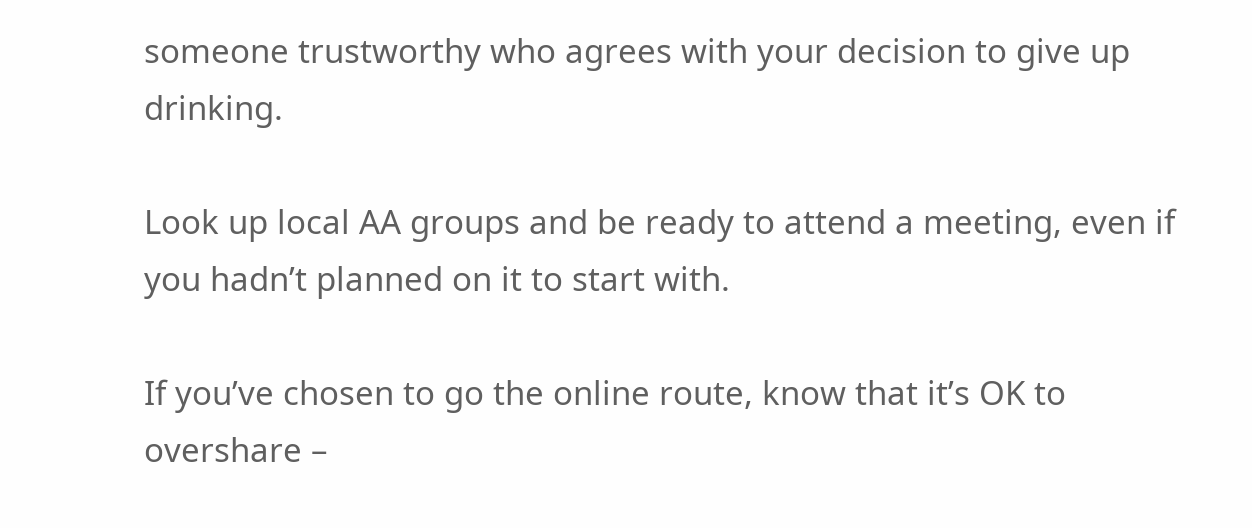someone trustworthy who agrees with your decision to give up drinking.

Look up local AA groups and be ready to attend a meeting, even if you hadn’t planned on it to start with.

If you’ve chosen to go the online route, know that it’s OK to overshare –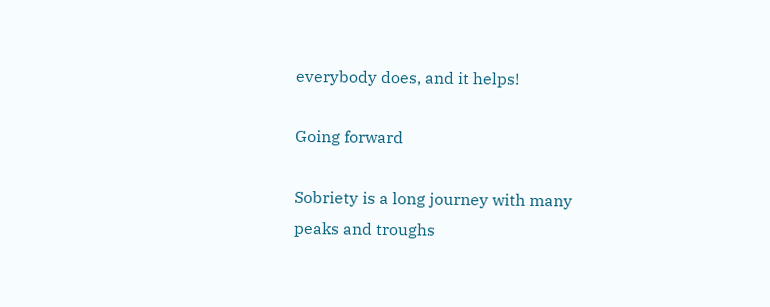everybody does, and it helps!

Going forward

Sobriety is a long journey with many peaks and troughs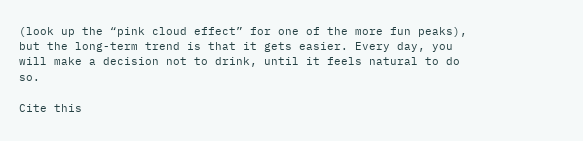(look up the “pink cloud effect” for one of the more fun peaks), but the long-term trend is that it gets easier. Every day, you will make a decision not to drink, until it feels natural to do so.

Cite this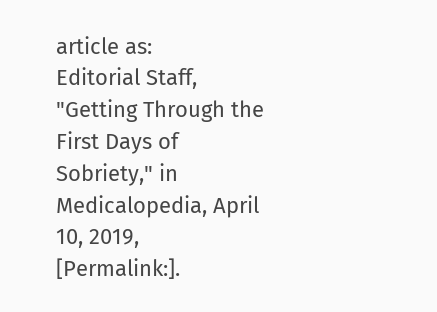article as:
Editorial Staff, "Getting Through the First Days of Sobriety," in Medicalopedia, April 10, 2019, [Permalink:].